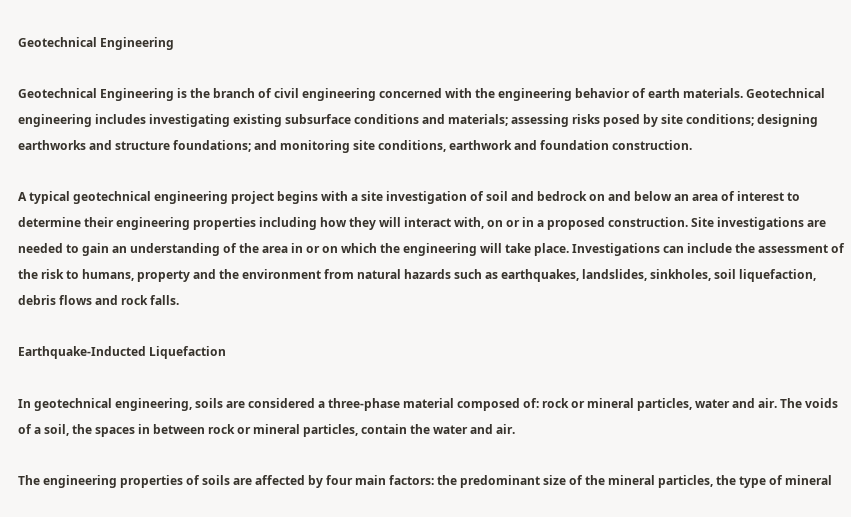Geotechnical Engineering

Geotechnical Engineering is the branch of civil engineering concerned with the engineering behavior of earth materials. Geotechnical engineering includes investigating existing subsurface conditions and materials; assessing risks posed by site conditions; designing earthworks and structure foundations; and monitoring site conditions, earthwork and foundation construction.

A typical geotechnical engineering project begins with a site investigation of soil and bedrock on and below an area of interest to determine their engineering properties including how they will interact with, on or in a proposed construction. Site investigations are needed to gain an understanding of the area in or on which the engineering will take place. Investigations can include the assessment of the risk to humans, property and the environment from natural hazards such as earthquakes, landslides, sinkholes, soil liquefaction, debris flows and rock falls.

Earthquake-Inducted Liquefaction

In geotechnical engineering, soils are considered a three-phase material composed of: rock or mineral particles, water and air. The voids of a soil, the spaces in between rock or mineral particles, contain the water and air.

The engineering properties of soils are affected by four main factors: the predominant size of the mineral particles, the type of mineral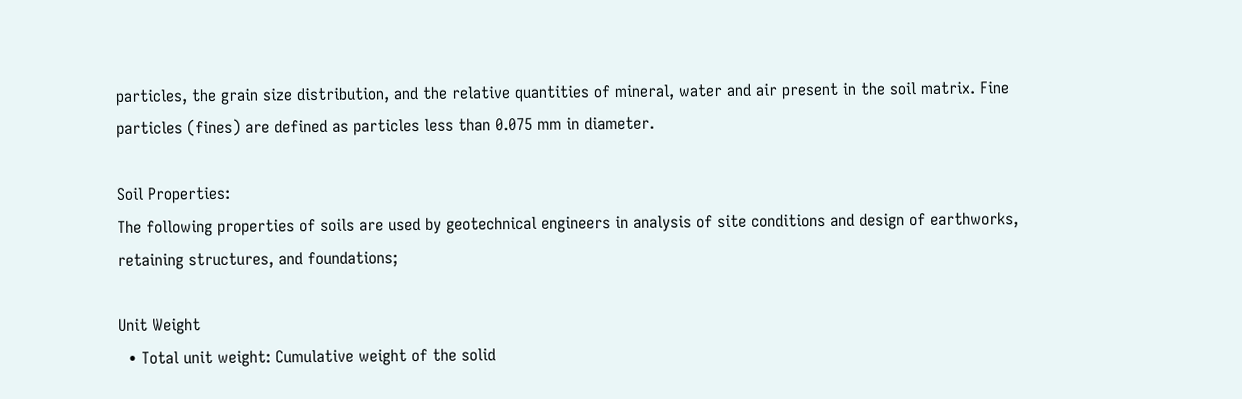particles, the grain size distribution, and the relative quantities of mineral, water and air present in the soil matrix. Fine particles (fines) are defined as particles less than 0.075 mm in diameter.

Soil Properties:
The following properties of soils are used by geotechnical engineers in analysis of site conditions and design of earthworks, retaining structures, and foundations;

Unit Weight
  • Total unit weight: Cumulative weight of the solid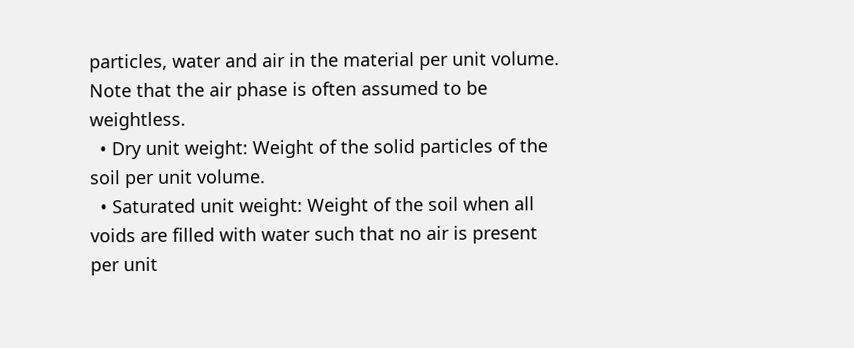particles, water and air in the material per unit volume. Note that the air phase is often assumed to be weightless.
  • Dry unit weight: Weight of the solid particles of the soil per unit volume.
  • Saturated unit weight: Weight of the soil when all voids are filled with water such that no air is present per unit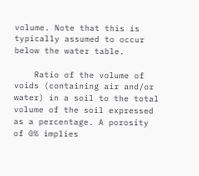volume. Note that this is typically assumed to occur below the water table.

    Ratio of the volume of voids (containing air and/or water) in a soil to the total volume of the soil expressed as a percentage. A porosity of 0% implies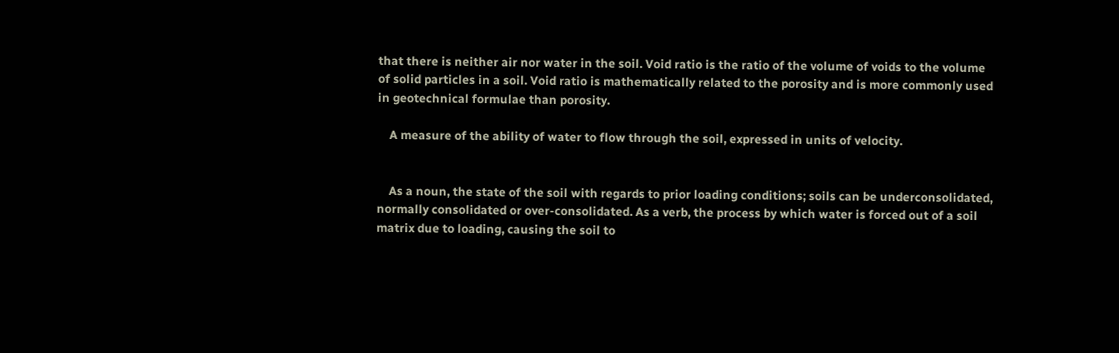that there is neither air nor water in the soil. Void ratio is the ratio of the volume of voids to the volume of solid particles in a soil. Void ratio is mathematically related to the porosity and is more commonly used in geotechnical formulae than porosity.

    A measure of the ability of water to flow through the soil, expressed in units of velocity.


    As a noun, the state of the soil with regards to prior loading conditions; soils can be underconsolidated, normally consolidated or over-consolidated. As a verb, the process by which water is forced out of a soil matrix due to loading, causing the soil to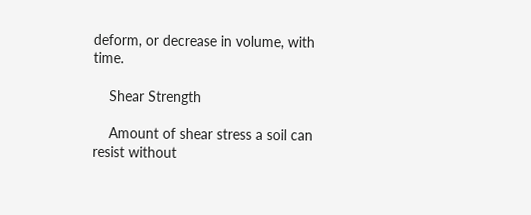deform, or decrease in volume, with time.

    Shear Strength

    Amount of shear stress a soil can resist without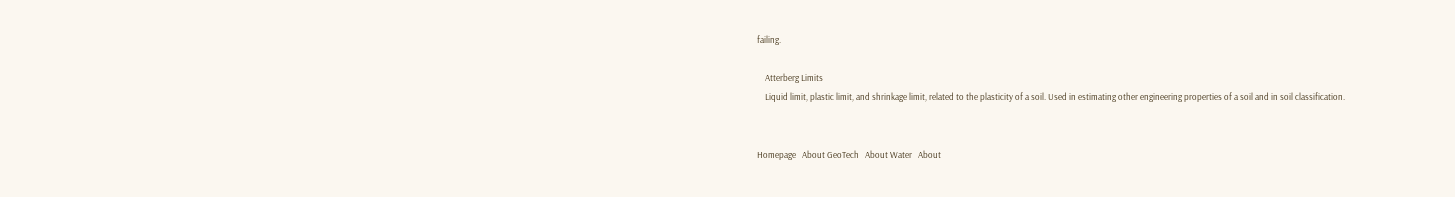failing.

    Atterberg Limits
    Liquid limit, plastic limit, and shrinkage limit, related to the plasticity of a soil. Used in estimating other engineering properties of a soil and in soil classification.


Homepage   About GeoTech   About Water   About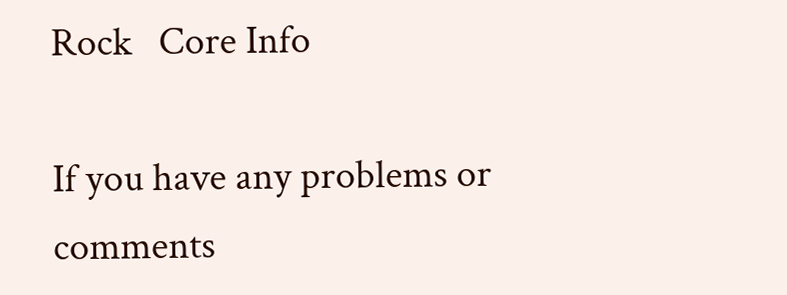Rock   Core Info

If you have any problems or comments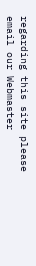regarding this site please email our Webmaster